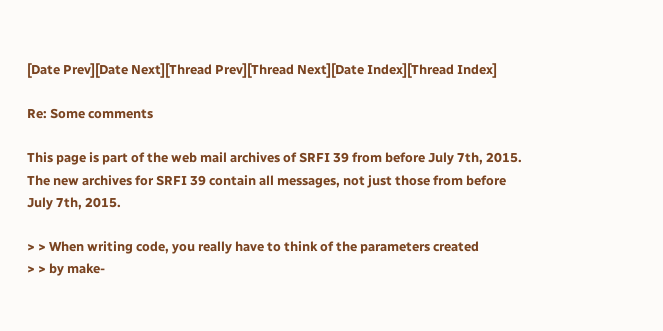[Date Prev][Date Next][Thread Prev][Thread Next][Date Index][Thread Index]

Re: Some comments

This page is part of the web mail archives of SRFI 39 from before July 7th, 2015. The new archives for SRFI 39 contain all messages, not just those from before July 7th, 2015.

> > When writing code, you really have to think of the parameters created
> > by make-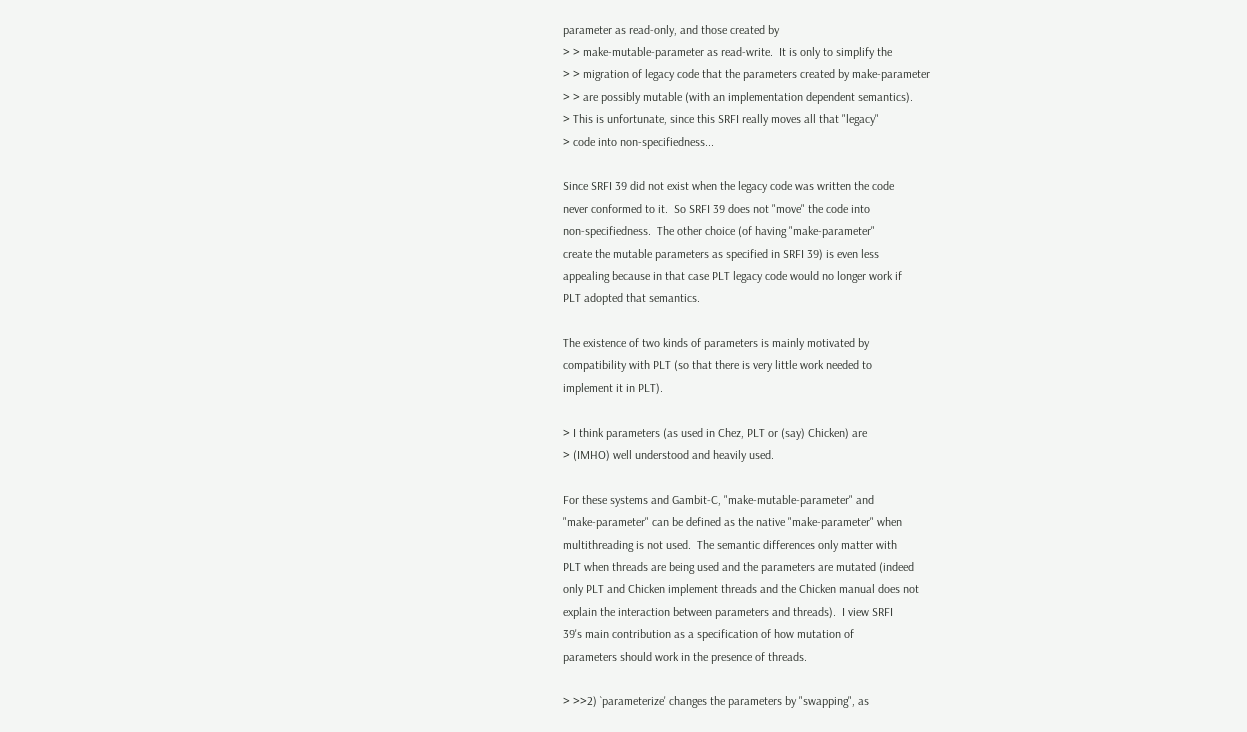parameter as read-only, and those created by
> > make-mutable-parameter as read-write.  It is only to simplify the
> > migration of legacy code that the parameters created by make-parameter
> > are possibly mutable (with an implementation dependent semantics).
> This is unfortunate, since this SRFI really moves all that "legacy"
> code into non-specifiedness...

Since SRFI 39 did not exist when the legacy code was written the code
never conformed to it.  So SRFI 39 does not "move" the code into
non-specifiedness.  The other choice (of having "make-parameter"
create the mutable parameters as specified in SRFI 39) is even less
appealing because in that case PLT legacy code would no longer work if
PLT adopted that semantics.

The existence of two kinds of parameters is mainly motivated by
compatibility with PLT (so that there is very little work needed to
implement it in PLT).

> I think parameters (as used in Chez, PLT or (say) Chicken) are
> (IMHO) well understood and heavily used.

For these systems and Gambit-C, "make-mutable-parameter" and
"make-parameter" can be defined as the native "make-parameter" when
multithreading is not used.  The semantic differences only matter with
PLT when threads are being used and the parameters are mutated (indeed
only PLT and Chicken implement threads and the Chicken manual does not
explain the interaction between parameters and threads).  I view SRFI
39's main contribution as a specification of how mutation of
parameters should work in the presence of threads.

> >>2) `parameterize' changes the parameters by "swapping", as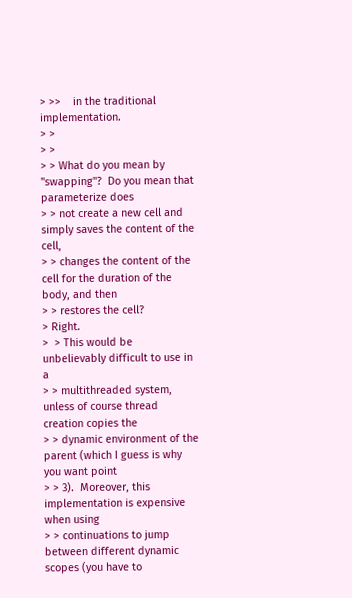> >>    in the traditional implementation.
> >
> >
> > What do you mean by "swapping"?  Do you mean that parameterize does
> > not create a new cell and simply saves the content of the cell,
> > changes the content of the cell for the duration of the body, and then
> > restores the cell?
> Right.
>  > This would be unbelievably difficult to use in a
> > multithreaded system, unless of course thread creation copies the
> > dynamic environment of the parent (which I guess is why you want point
> > 3).  Moreover, this implementation is expensive when using
> > continuations to jump between different dynamic scopes (you have to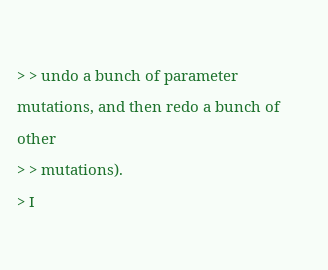> > undo a bunch of parameter mutations, and then redo a bunch of other
> > mutations).
> I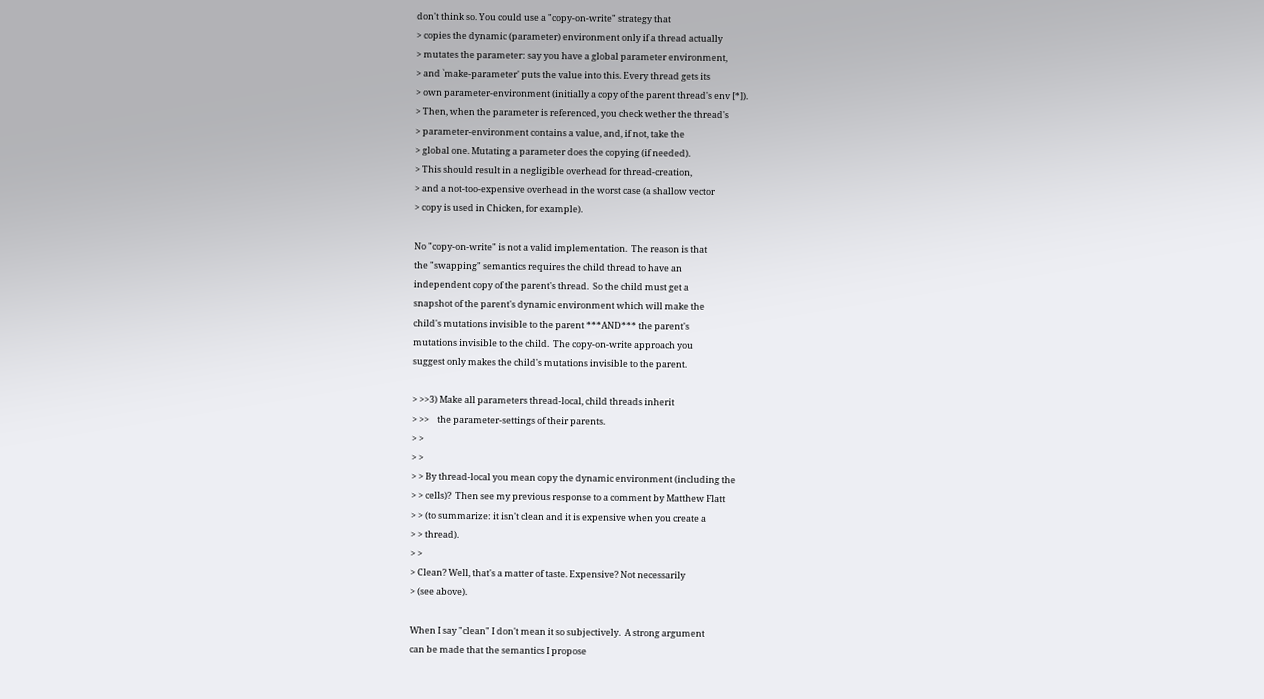don't think so. You could use a "copy-on-write" strategy that
> copies the dynamic (parameter) environment only if a thread actually
> mutates the parameter: say you have a global parameter environment,
> and `make-parameter' puts the value into this. Every thread gets its
> own parameter-environment (initially a copy of the parent thread's env [*]).
> Then, when the parameter is referenced, you check wether the thread's
> parameter-environment contains a value, and, if not, take the
> global one. Mutating a parameter does the copying (if needed).
> This should result in a negligible overhead for thread-creation,
> and a not-too-expensive overhead in the worst case (a shallow vector
> copy is used in Chicken, for example).

No "copy-on-write" is not a valid implementation.  The reason is that
the "swapping" semantics requires the child thread to have an
independent copy of the parent's thread.  So the child must get a
snapshot of the parent's dynamic environment which will make the
child's mutations invisible to the parent ***AND*** the parent's
mutations invisible to the child.  The copy-on-write approach you
suggest only makes the child's mutations invisible to the parent.

> >>3) Make all parameters thread-local, child threads inherit
> >>    the parameter-settings of their parents.
> >
> >
> > By thread-local you mean copy the dynamic environment (including the
> > cells)?  Then see my previous response to a comment by Matthew Flatt
> > (to summarize: it isn't clean and it is expensive when you create a
> > thread).
> >
> Clean? Well, that's a matter of taste. Expensive? Not necessarily
> (see above).

When I say "clean" I don't mean it so subjectively.  A strong argument
can be made that the semantics I propose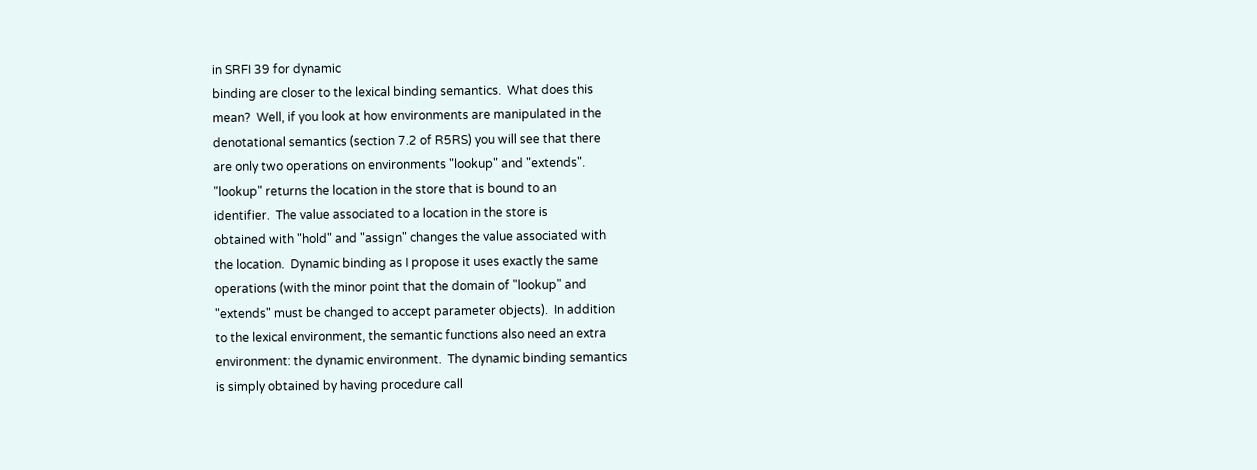in SRFI 39 for dynamic
binding are closer to the lexical binding semantics.  What does this
mean?  Well, if you look at how environments are manipulated in the
denotational semantics (section 7.2 of R5RS) you will see that there
are only two operations on environments "lookup" and "extends".
"lookup" returns the location in the store that is bound to an
identifier.  The value associated to a location in the store is
obtained with "hold" and "assign" changes the value associated with
the location.  Dynamic binding as I propose it uses exactly the same
operations (with the minor point that the domain of "lookup" and
"extends" must be changed to accept parameter objects).  In addition
to the lexical environment, the semantic functions also need an extra
environment: the dynamic environment.  The dynamic binding semantics
is simply obtained by having procedure call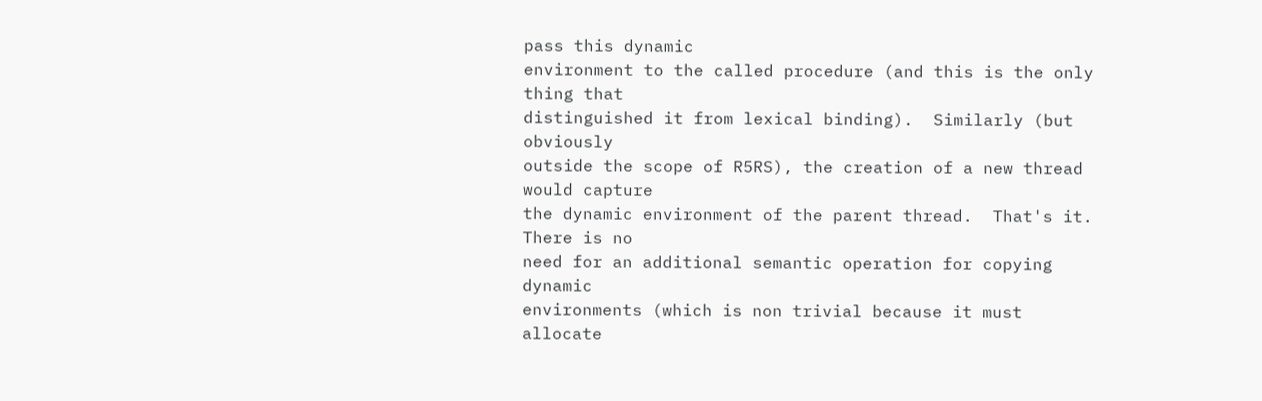pass this dynamic
environment to the called procedure (and this is the only thing that
distinguished it from lexical binding).  Similarly (but obviously
outside the scope of R5RS), the creation of a new thread would capture
the dynamic environment of the parent thread.  That's it.  There is no
need for an additional semantic operation for copying dynamic
environments (which is non trivial because it must allocate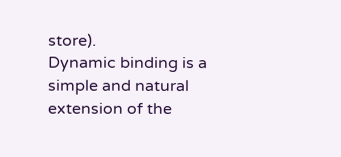store).
Dynamic binding is a simple and natural extension of the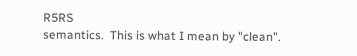R5RS
semantics.  This is what I mean by "clean".